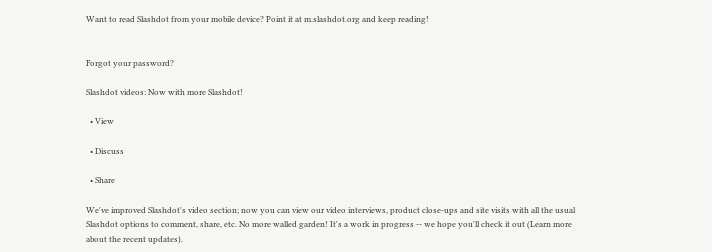Want to read Slashdot from your mobile device? Point it at m.slashdot.org and keep reading!


Forgot your password?

Slashdot videos: Now with more Slashdot!

  • View

  • Discuss

  • Share

We've improved Slashdot's video section; now you can view our video interviews, product close-ups and site visits with all the usual Slashdot options to comment, share, etc. No more walled garden! It's a work in progress -- we hope you'll check it out (Learn more about the recent updates).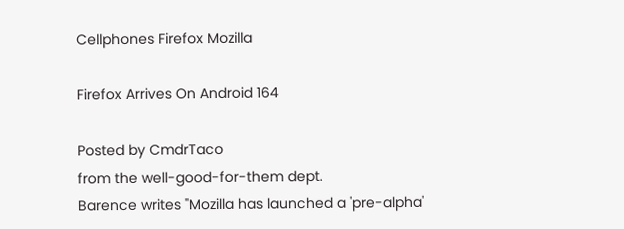Cellphones Firefox Mozilla

Firefox Arrives On Android 164

Posted by CmdrTaco
from the well-good-for-them dept.
Barence writes "Mozilla has launched a 'pre-alpha'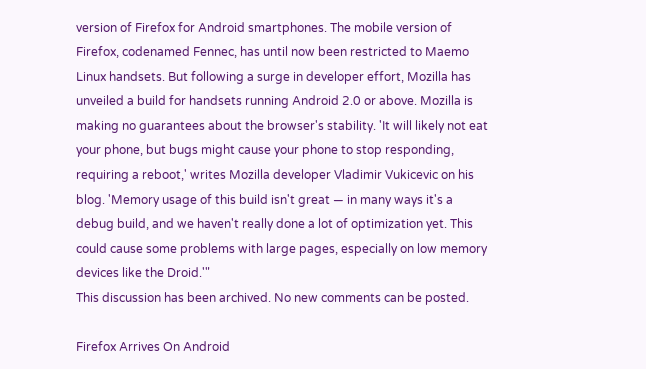version of Firefox for Android smartphones. The mobile version of Firefox, codenamed Fennec, has until now been restricted to Maemo Linux handsets. But following a surge in developer effort, Mozilla has unveiled a build for handsets running Android 2.0 or above. Mozilla is making no guarantees about the browser's stability. 'It will likely not eat your phone, but bugs might cause your phone to stop responding, requiring a reboot,' writes Mozilla developer Vladimir Vukicevic on his blog. 'Memory usage of this build isn't great — in many ways it's a debug build, and we haven't really done a lot of optimization yet. This could cause some problems with large pages, especially on low memory devices like the Droid.'"
This discussion has been archived. No new comments can be posted.

Firefox Arrives On Android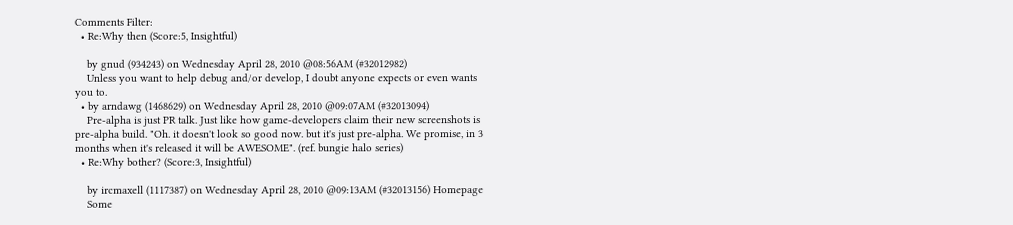Comments Filter:
  • Re:Why then (Score:5, Insightful)

    by gnud (934243) on Wednesday April 28, 2010 @08:56AM (#32012982)
    Unless you want to help debug and/or develop, I doubt anyone expects or even wants you to.
  • by arndawg (1468629) on Wednesday April 28, 2010 @09:07AM (#32013094)
    Pre-alpha is just PR talk. Just like how game-developers claim their new screenshots is pre-alpha build. "Oh. it doesn't look so good now. but it's just pre-alpha. We promise, in 3 months when it's released it will be AWESOME". (ref. bungie halo series)
  • Re:Why bother? (Score:3, Insightful)

    by ircmaxell (1117387) on Wednesday April 28, 2010 @09:13AM (#32013156) Homepage
    Some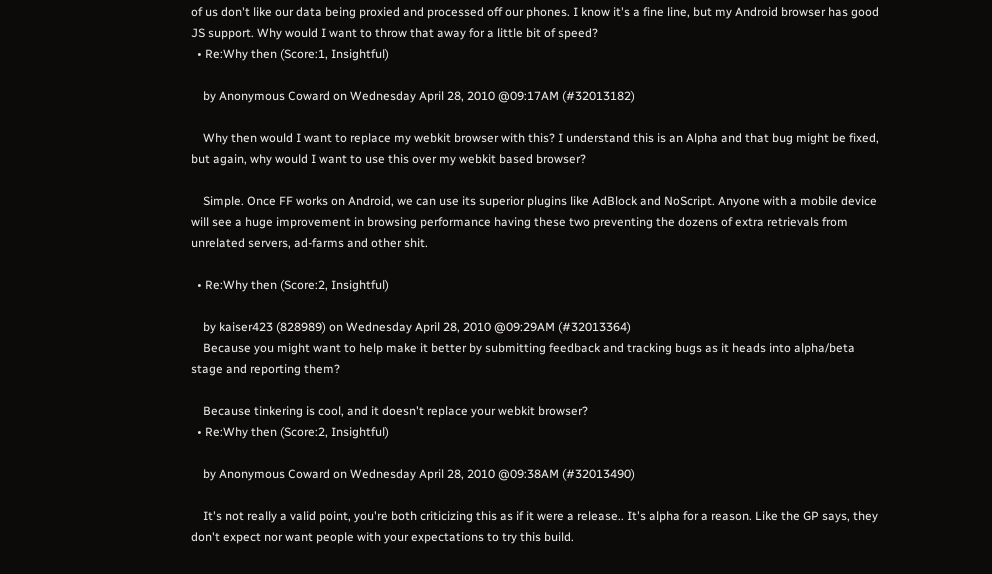of us don't like our data being proxied and processed off our phones. I know it's a fine line, but my Android browser has good JS support. Why would I want to throw that away for a little bit of speed?
  • Re:Why then (Score:1, Insightful)

    by Anonymous Coward on Wednesday April 28, 2010 @09:17AM (#32013182)

    Why then would I want to replace my webkit browser with this? I understand this is an Alpha and that bug might be fixed, but again, why would I want to use this over my webkit based browser?

    Simple. Once FF works on Android, we can use its superior plugins like AdBlock and NoScript. Anyone with a mobile device will see a huge improvement in browsing performance having these two preventing the dozens of extra retrievals from unrelated servers, ad-farms and other shit.

  • Re:Why then (Score:2, Insightful)

    by kaiser423 (828989) on Wednesday April 28, 2010 @09:29AM (#32013364)
    Because you might want to help make it better by submitting feedback and tracking bugs as it heads into alpha/beta stage and reporting them?

    Because tinkering is cool, and it doesn't replace your webkit browser?
  • Re:Why then (Score:2, Insightful)

    by Anonymous Coward on Wednesday April 28, 2010 @09:38AM (#32013490)

    It's not really a valid point, you're both criticizing this as if it were a release.. It's alpha for a reason. Like the GP says, they don't expect nor want people with your expectations to try this build.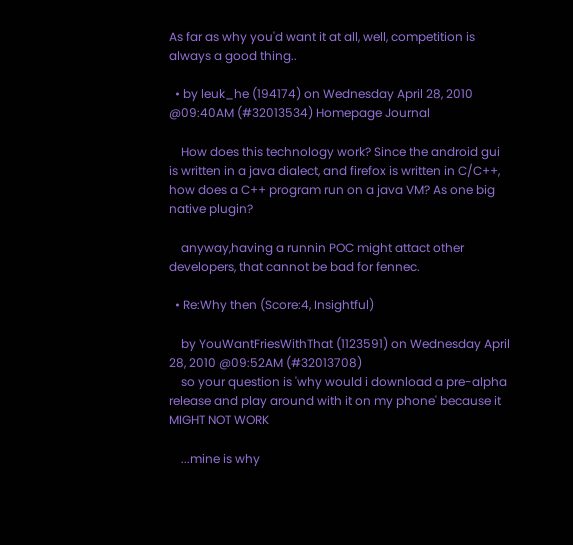As far as why you'd want it at all, well, competition is always a good thing..

  • by leuk_he (194174) on Wednesday April 28, 2010 @09:40AM (#32013534) Homepage Journal

    How does this technology work? Since the android gui is written in a java dialect, and firefox is written in C/C++, how does a C++ program run on a java VM? As one big native plugin?

    anyway,having a runnin POC might attact other developers, that cannot be bad for fennec.

  • Re:Why then (Score:4, Insightful)

    by YouWantFriesWithThat (1123591) on Wednesday April 28, 2010 @09:52AM (#32013708)
    so your question is 'why would i download a pre-alpha release and play around with it on my phone' because it MIGHT NOT WORK

    ...mine is why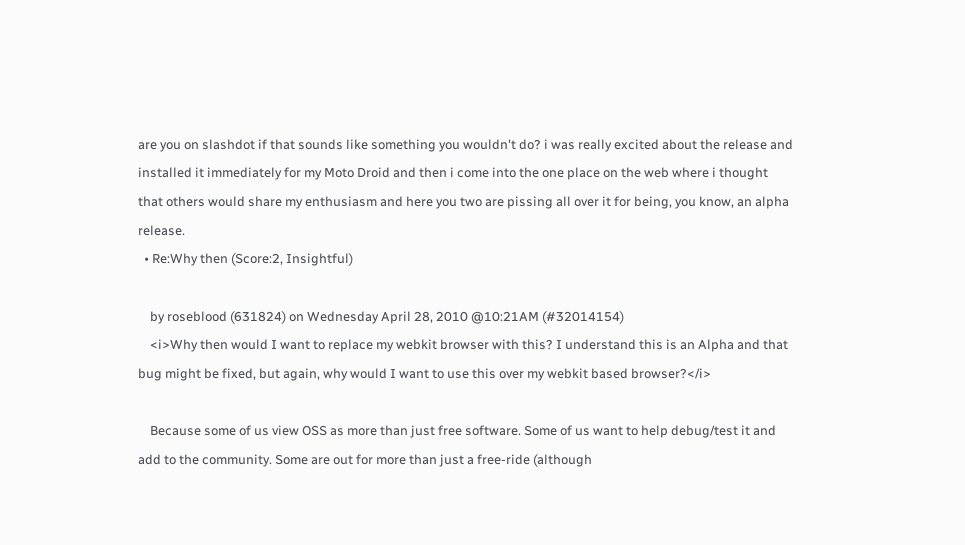are you on slashdot if that sounds like something you wouldn't do? i was really excited about the release and installed it immediately for my Moto Droid and then i come into the one place on the web where i thought that others would share my enthusiasm and here you two are pissing all over it for being, you know, an alpha release.
  • Re:Why then (Score:2, Insightful)

    by roseblood (631824) on Wednesday April 28, 2010 @10:21AM (#32014154)
    <i>Why then would I want to replace my webkit browser with this? I understand this is an Alpha and that bug might be fixed, but again, why would I want to use this over my webkit based browser?</i>

    Because some of us view OSS as more than just free software. Some of us want to help debug/test it and add to the community. Some are out for more than just a free-ride (although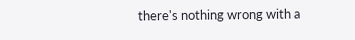there's nothing wrong with a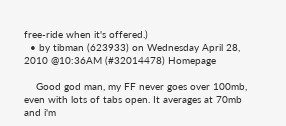free-ride when it's offered.)
  • by tibman (623933) on Wednesday April 28, 2010 @10:36AM (#32014478) Homepage

    Good god man, my FF never goes over 100mb, even with lots of tabs open. It averages at 70mb and i'm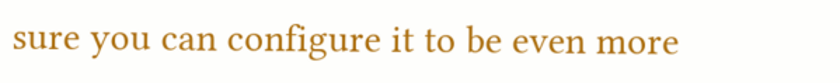sure you can configure it to be even more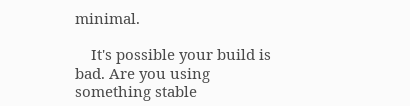minimal.

    It's possible your build is bad. Are you using something stable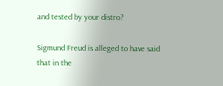and tested by your distro?

Sigmund Freud is alleged to have said that in the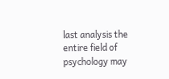last analysis the entire field of psychology may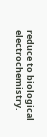reduce to biological electrochemistry.